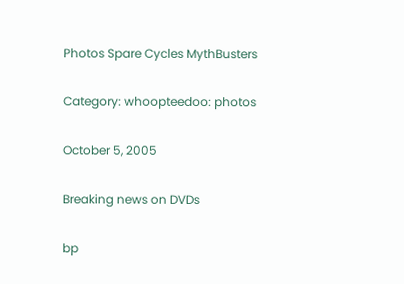Photos Spare Cycles MythBusters

Category: whoopteedoo: photos

October 5, 2005

Breaking news on DVDs

bp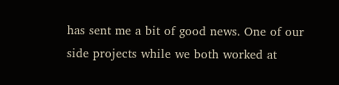has sent me a bit of good news. One of our side projects while we both worked at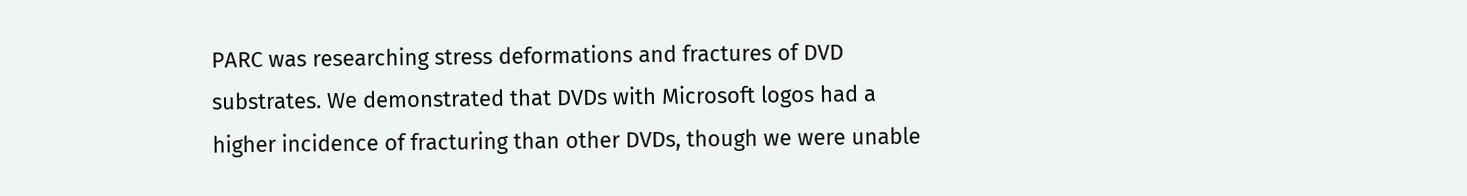PARC was researching stress deformations and fractures of DVD substrates. We demonstrated that DVDs with Microsoft logos had a higher incidence of fracturing than other DVDs, though we were unable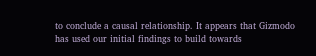to conclude a causal relationship. It appears that Gizmodo has used our initial findings to build towards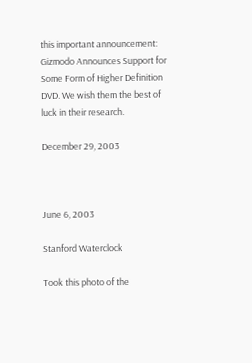this important announcement: Gizmodo Announces Support for Some Form of Higher Definition DVD. We wish them the best of luck in their research.

December 29, 2003



June 6, 2003

Stanford Waterclock

Took this photo of the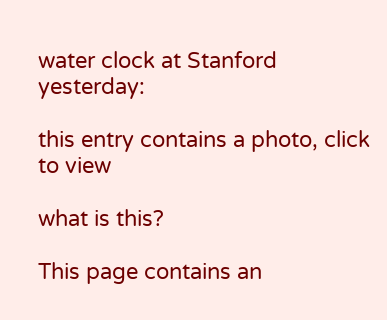water clock at Stanford yesterday:

this entry contains a photo, click to view

what is this?

This page contains an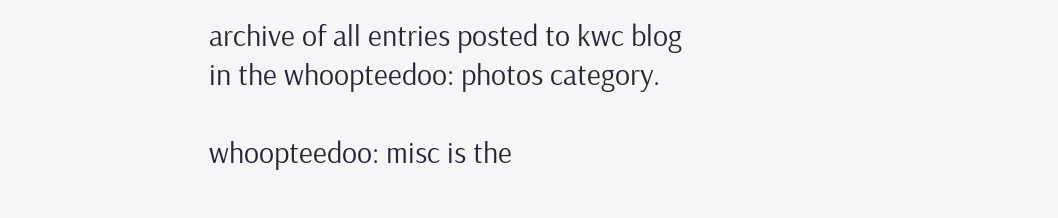archive of all entries posted to kwc blog in the whoopteedoo: photos category.

whoopteedoo: misc is the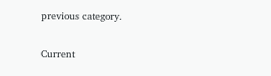previous category.

Current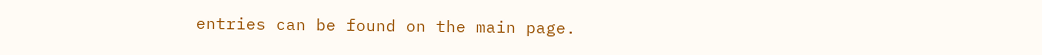entries can be found on the main page.